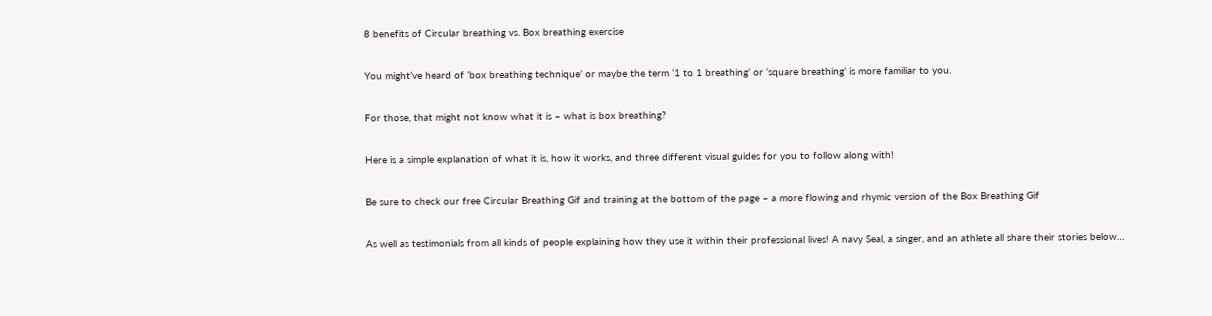8 benefits of Circular breathing vs. Box breathing exercise

You might’ve heard of ‘box breathing technique’ or maybe the term ‘1 to 1 breathing’ or ‘square breathing’ is more familiar to you.

For those, that might not know what it is – what is box breathing?

Here is a simple explanation of what it is, how it works, and three different visual guides for you to follow along with!

Be sure to check our free Circular Breathing Gif and training at the bottom of the page – a more flowing and rhymic version of the Box Breathing Gif

As well as testimonials from all kinds of people explaining how they use it within their professional lives! A navy Seal, a singer, and an athlete all share their stories below…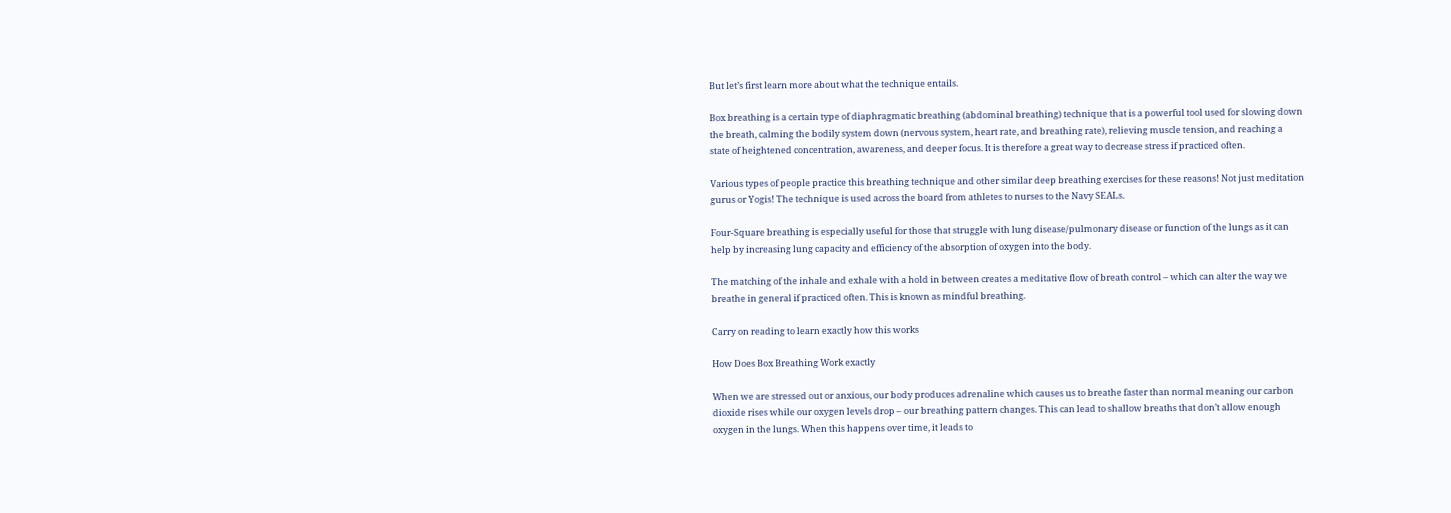But let’s first learn more about what the technique entails.

Box breathing is a certain type of diaphragmatic breathing (abdominal breathing) technique that is a powerful tool used for slowing down the breath, calming the bodily system down (nervous system, heart rate, and breathing rate), relieving muscle tension, and reaching a state of heightened concentration, awareness, and deeper focus. It is therefore a great way to decrease stress if practiced often.

Various types of people practice this breathing technique and other similar deep breathing exercises for these reasons! Not just meditation gurus or Yogis! The technique is used across the board from athletes to nurses to the Navy SEALs.

Four-Square breathing is especially useful for those that struggle with lung disease/pulmonary disease or function of the lungs as it can help by increasing lung capacity and efficiency of the absorption of oxygen into the body.

The matching of the inhale and exhale with a hold in between creates a meditative flow of breath control – which can alter the way we breathe in general if practiced often. This is known as mindful breathing.

Carry on reading to learn exactly how this works

How Does Box Breathing Work exactly

When we are stressed out or anxious, our body produces adrenaline which causes us to breathe faster than normal meaning our carbon dioxide rises while our oxygen levels drop – our breathing pattern changes. This can lead to shallow breaths that don’t allow enough oxygen in the lungs. When this happens over time, it leads to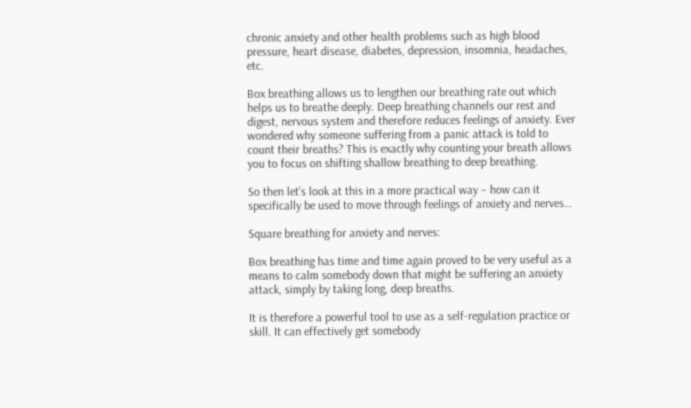chronic anxiety and other health problems such as high blood pressure, heart disease, diabetes, depression, insomnia, headaches, etc.

Box breathing allows us to lengthen our breathing rate out which helps us to breathe deeply. Deep breathing channels our rest and digest, nervous system and therefore reduces feelings of anxiety. Ever wondered why someone suffering from a panic attack is told to count their breaths? This is exactly why counting your breath allows you to focus on shifting shallow breathing to deep breathing.

So then let’s look at this in a more practical way – how can it specifically be used to move through feelings of anxiety and nerves…

Square breathing for anxiety and nerves:

Box breathing has time and time again proved to be very useful as a means to calm somebody down that might be suffering an anxiety attack, simply by taking long, deep breaths.

It is therefore a powerful tool to use as a self-regulation practice or skill. It can effectively get somebody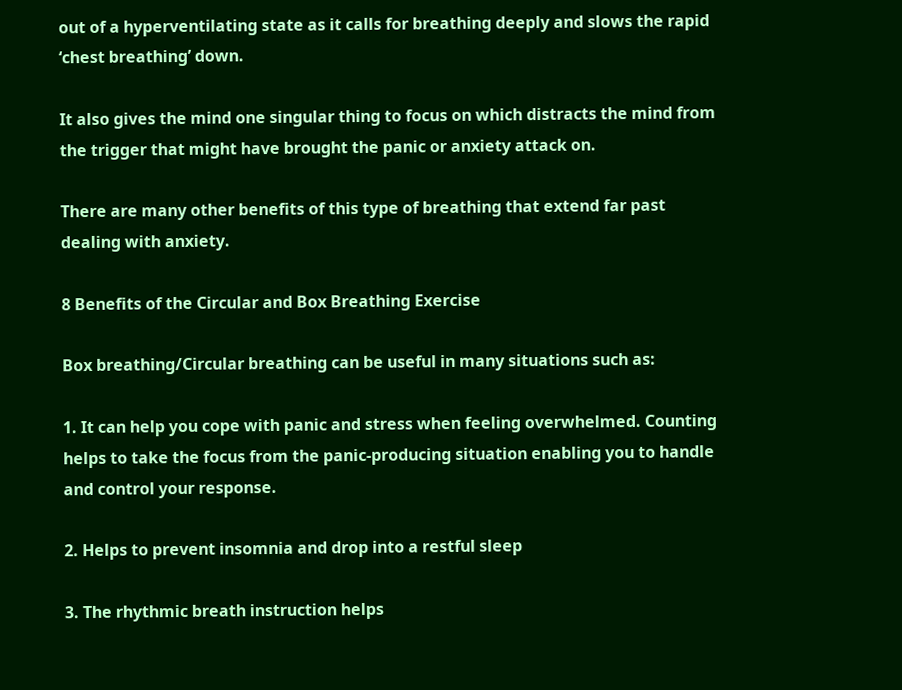out of a hyperventilating state as it calls for breathing deeply and slows the rapid ‘chest breathing’ down.

It also gives the mind one singular thing to focus on which distracts the mind from the trigger that might have brought the panic or anxiety attack on.

There are many other benefits of this type of breathing that extend far past dealing with anxiety.

8 Benefits of the Circular and Box Breathing Exercise

Box breathing/Circular breathing can be useful in many situations such as:

1. It can help you cope with panic and stress when feeling overwhelmed. Counting helps to take the focus from the panic-producing situation enabling you to handle and control your response.

2. Helps to prevent insomnia and drop into a restful sleep

3. The rhythmic breath instruction helps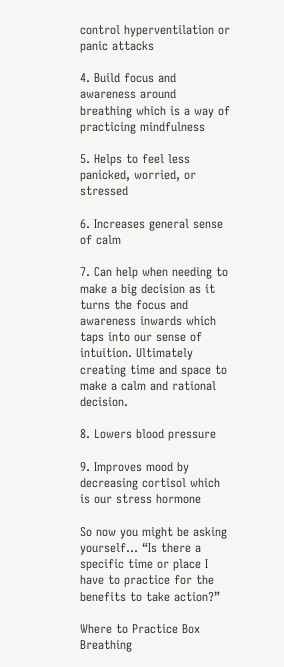control hyperventilation or panic attacks

4. Build focus and awareness around breathing which is a way of practicing mindfulness

5. Helps to feel less panicked, worried, or stressed

6. Increases general sense of calm

7. Can help when needing to make a big decision as it turns the focus and awareness inwards which taps into our sense of intuition. Ultimately creating time and space to make a calm and rational decision.

8. Lowers blood pressure

9. Improves mood by decreasing cortisol which is our stress hormone

So now you might be asking yourself… “Is there a specific time or place I have to practice for the benefits to take action?”

Where to Practice Box Breathing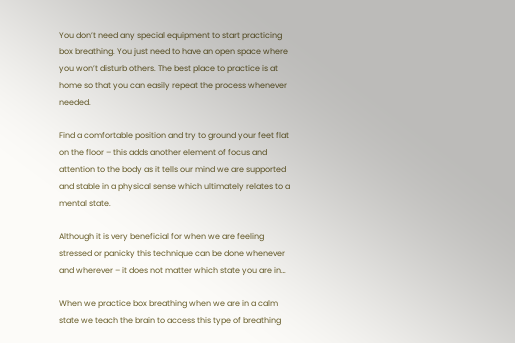You don’t need any special equipment to start practicing box breathing. You just need to have an open space where you won’t disturb others. The best place to practice is at home so that you can easily repeat the process whenever needed.

Find a comfortable position and try to ground your feet flat on the floor – this adds another element of focus and attention to the body as it tells our mind we are supported and stable in a physical sense which ultimately relates to a mental state.

Although it is very beneficial for when we are feeling stressed or panicky this technique can be done whenever and wherever – it does not matter which state you are in…

When we practice box breathing when we are in a calm state we teach the brain to access this type of breathing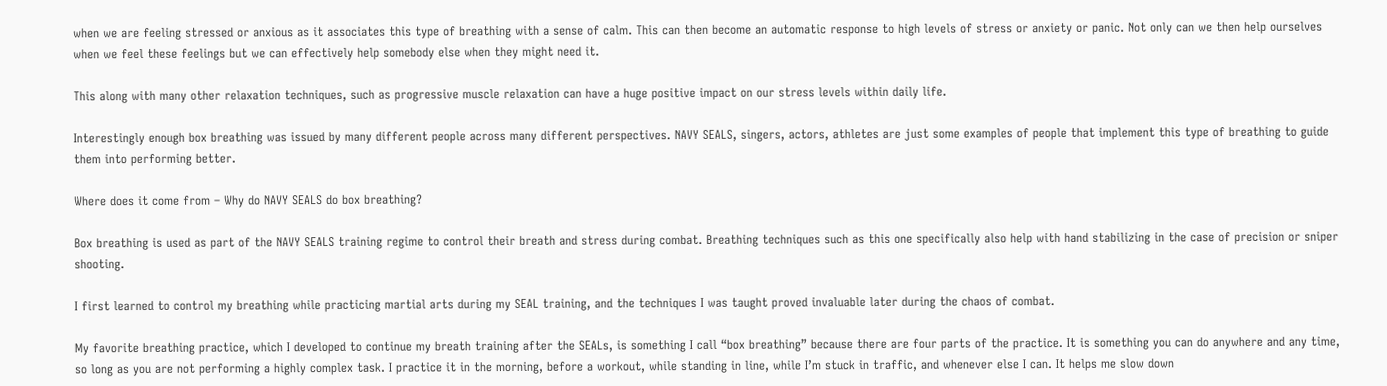when we are feeling stressed or anxious as it associates this type of breathing with a sense of calm. This can then become an automatic response to high levels of stress or anxiety or panic. Not only can we then help ourselves when we feel these feelings but we can effectively help somebody else when they might need it.

This along with many other relaxation techniques, such as progressive muscle relaxation can have a huge positive impact on our stress levels within daily life.

Interestingly enough box breathing was issued by many different people across many different perspectives. NAVY SEALS, singers, actors, athletes are just some examples of people that implement this type of breathing to guide them into performing better.

Where does it come from – Why do NAVY SEALS do box breathing?

Box breathing is used as part of the NAVY SEALS training regime to control their breath and stress during combat. Breathing techniques such as this one specifically also help with hand stabilizing in the case of precision or sniper shooting.

I first learned to control my breathing while practicing martial arts during my SEAL training, and the techniques I was taught proved invaluable later during the chaos of combat.

My favorite breathing practice, which I developed to continue my breath training after the SEALs, is something I call “box breathing” because there are four parts of the practice. It is something you can do anywhere and any time, so long as you are not performing a highly complex task. I practice it in the morning, before a workout, while standing in line, while I’m stuck in traffic, and whenever else I can. It helps me slow down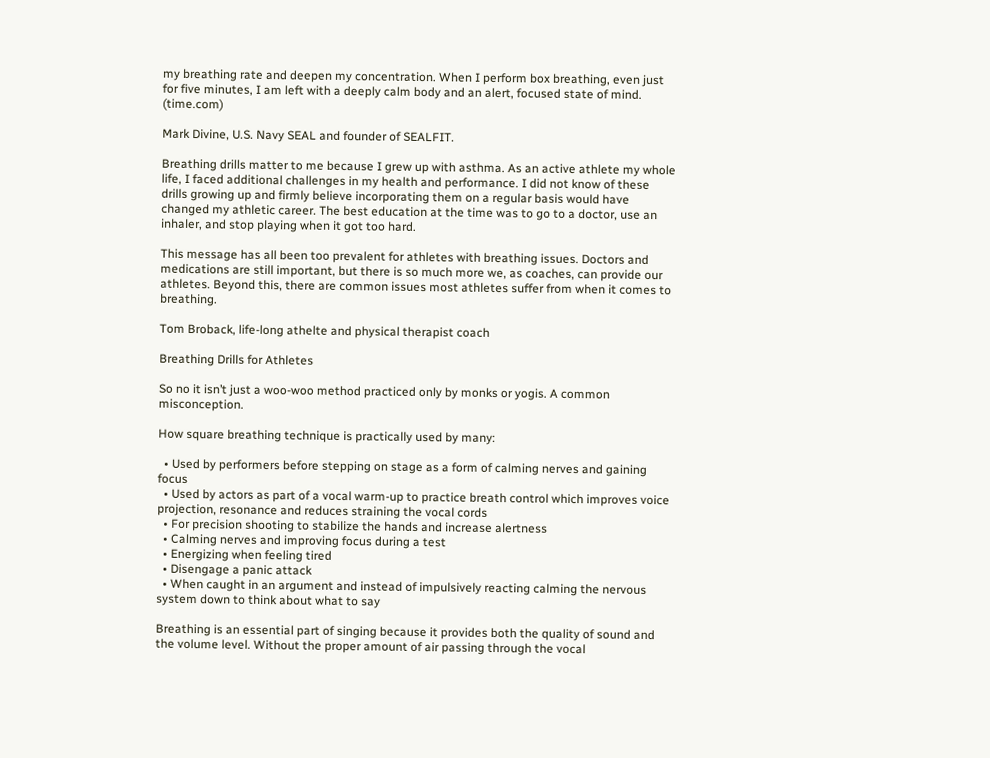my breathing rate and deepen my concentration. When I perform box breathing, even just for five minutes, I am left with a deeply calm body and an alert, focused state of mind. (time.com)

Mark Divine, U.S. Navy SEAL and founder of SEALFIT.

Breathing drills matter to me because I grew up with asthma. As an active athlete my whole life, I faced additional challenges in my health and performance. I did not know of these drills growing up and firmly believe incorporating them on a regular basis would have changed my athletic career. The best education at the time was to go to a doctor, use an inhaler, and stop playing when it got too hard.

This message has all been too prevalent for athletes with breathing issues. Doctors and medications are still important, but there is so much more we, as coaches, can provide our athletes. Beyond this, there are common issues most athletes suffer from when it comes to breathing.

Tom Broback, life-long athelte and physical therapist coach

Breathing Drills for Athletes

So no it isn’t just a woo-woo method practiced only by monks or yogis. A common misconception.

How square breathing technique is practically used by many:

  • Used by performers before stepping on stage as a form of calming nerves and gaining focus
  • Used by actors as part of a vocal warm-up to practice breath control which improves voice projection, resonance and reduces straining the vocal cords
  • For precision shooting to stabilize the hands and increase alertness
  • Calming nerves and improving focus during a test
  • Energizing when feeling tired
  • Disengage a panic attack
  • When caught in an argument and instead of impulsively reacting calming the nervous system down to think about what to say

Breathing is an essential part of singing because it provides both the quality of sound and the volume level. Without the proper amount of air passing through the vocal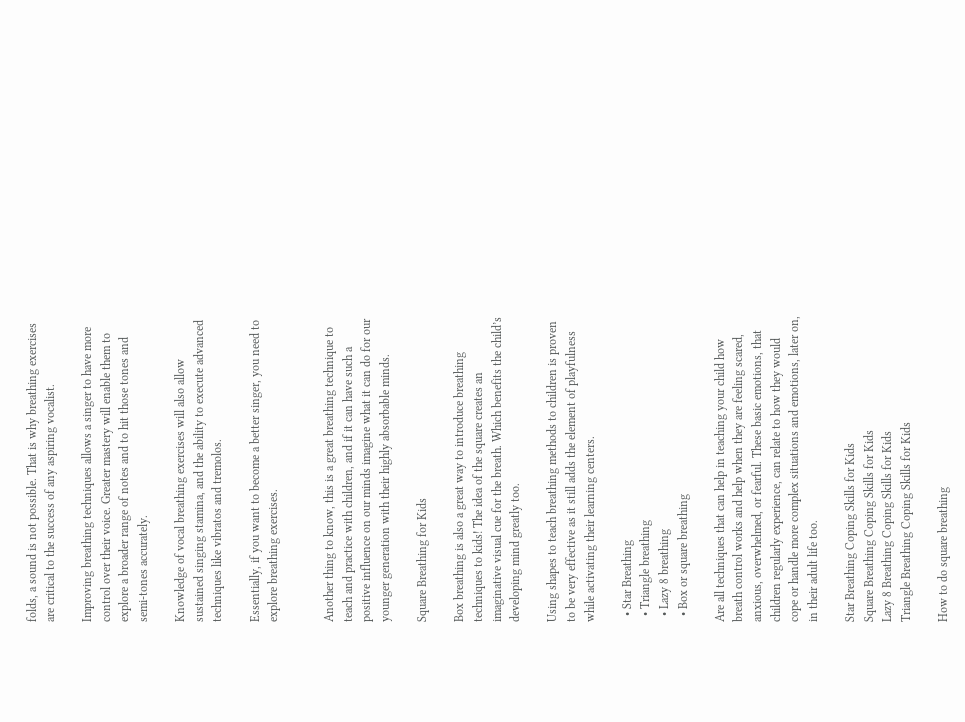folds, a sound is not possible. That is why breathing exercises are critical to the success of any aspiring vocalist.

Improving breathing techniques allows a singer to have more control over their voice. Greater mastery will enable them to explore a broader range of notes and to hit those tones and semi-tones accurately.

Knowledge of vocal breathing exercises will also allow sustained singing stamina, and the ability to execute advanced techniques like vibratos and tremolos.

Essentially, if you want to become a better singer, you need to explore breathing exercises.


Another thing to know, this is a great breathing technique to teach and practice with children, and if it can have such a positive influence on our minds imagine what it can do for our younger generation with their highly absorbable minds.

Square Breathing for Kids

Box breathing is also a great way to introduce breathing techniques to kids! The idea of the square creates an imaginative visual cue for the breath. Which benefits the child’s developing mind greatly too.

Using shapes to teach breathing methods to children is proven to be very effective as it still adds the element of playfulness while activating their learning centers.

  • Star Breathing
  • Triangle breathing
  • Lazy 8 breathing
  • Box or square breathing

Are all techniques that can help in teaching your child how breath control works and help when they are feeling scared, anxious, overwhelmed, or fearful. These basic emotions, that children regularly experience, can relate to how they would cope or handle more complex situations and emotions, later on, in their adult life too.

Star Breathing Coping Skills for Kids
Square Breathing Coping Skills for Kids
Lazy 8 Breathing Coping Skills for Kids
Triangle Breathing Coping Skills for Kids

How to do square breathing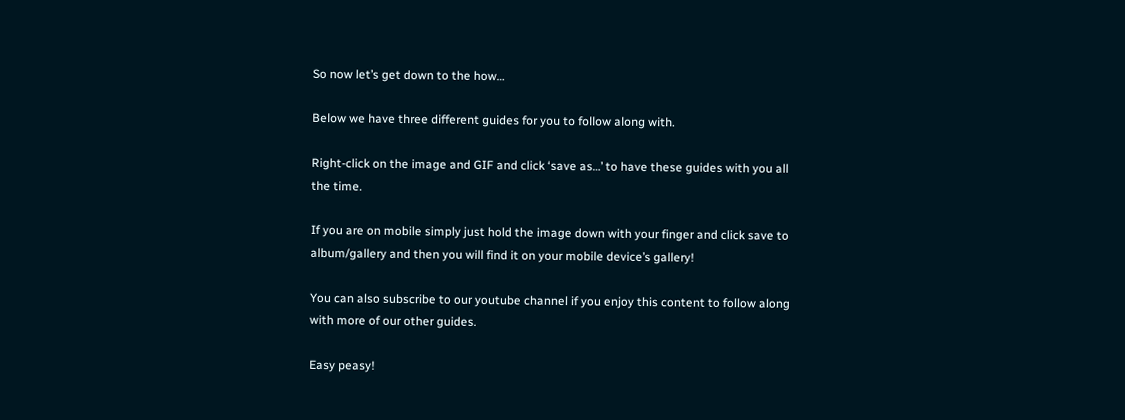So now let’s get down to the how…

Below we have three different guides for you to follow along with.

Right-click on the image and GIF and click ‘save as…’ to have these guides with you all the time.

If you are on mobile simply just hold the image down with your finger and click save to album/gallery and then you will find it on your mobile device’s gallery!

You can also subscribe to our youtube channel if you enjoy this content to follow along with more of our other guides.

Easy peasy!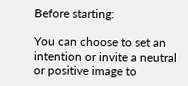Before starting:

You can choose to set an intention or invite a neutral or positive image to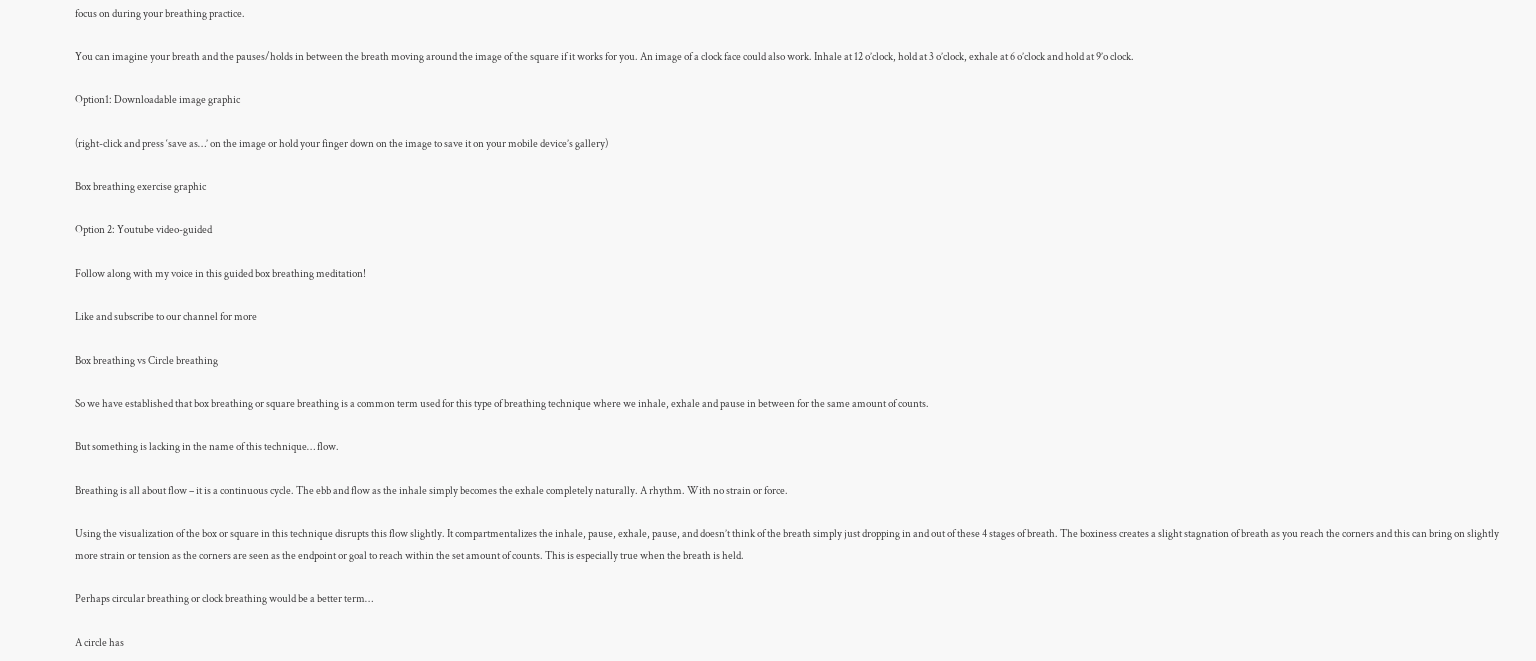focus on during your breathing practice.

You can imagine your breath and the pauses/holds in between the breath moving around the image of the square if it works for you. An image of a clock face could also work. Inhale at 12 o’clock, hold at 3 o’clock, exhale at 6 o’clock and hold at 9’o clock.

Option1: Downloadable image graphic

(right-click and press ‘save as…’ on the image or hold your finger down on the image to save it on your mobile device’s gallery)

Box breathing exercise graphic

Option 2: Youtube video-guided

Follow along with my voice in this guided box breathing meditation!

Like and subscribe to our channel for more

Box breathing vs Circle breathing

So we have established that box breathing or square breathing is a common term used for this type of breathing technique where we inhale, exhale and pause in between for the same amount of counts.

But something is lacking in the name of this technique… flow.

Breathing is all about flow – it is a continuous cycle. The ebb and flow as the inhale simply becomes the exhale completely naturally. A rhythm. With no strain or force.

Using the visualization of the box or square in this technique disrupts this flow slightly. It compartmentalizes the inhale, pause, exhale, pause, and doesn’t think of the breath simply just dropping in and out of these 4 stages of breath. The boxiness creates a slight stagnation of breath as you reach the corners and this can bring on slightly more strain or tension as the corners are seen as the endpoint or goal to reach within the set amount of counts. This is especially true when the breath is held.

Perhaps circular breathing or clock breathing would be a better term…

A circle has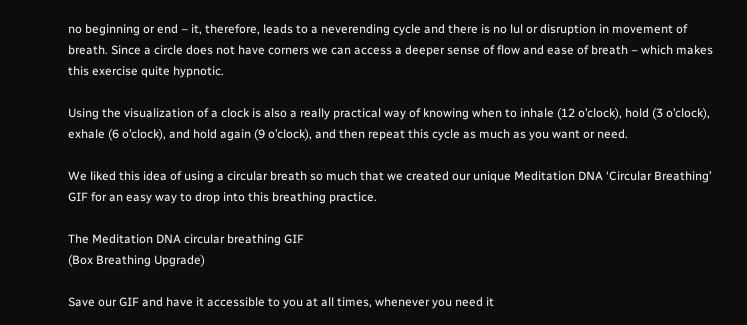no beginning or end – it, therefore, leads to a neverending cycle and there is no lul or disruption in movement of breath. Since a circle does not have corners we can access a deeper sense of flow and ease of breath – which makes this exercise quite hypnotic.

Using the visualization of a clock is also a really practical way of knowing when to inhale (12 o’clock), hold (3 o’clock), exhale (6 o’clock), and hold again (9 o’clock), and then repeat this cycle as much as you want or need.

We liked this idea of using a circular breath so much that we created our unique Meditation DNA ‘Circular Breathing’ GIF for an easy way to drop into this breathing practice.

The Meditation DNA circular breathing GIF
(Box Breathing Upgrade)

Save our GIF and have it accessible to you at all times, whenever you need it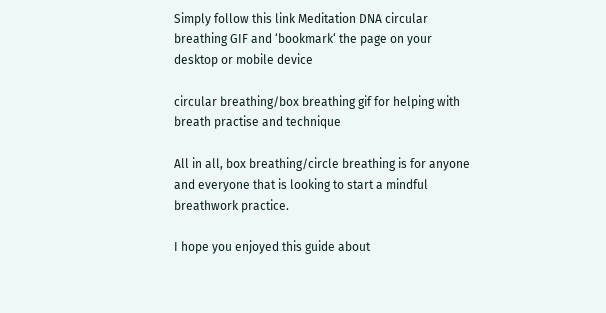Simply follow this link Meditation DNA circular breathing GIF and ‘bookmark‘ the page on your desktop or mobile device

circular breathing/box breathing gif for helping with breath practise and technique

All in all, box breathing/circle breathing is for anyone and everyone that is looking to start a mindful breathwork practice.

I hope you enjoyed this guide about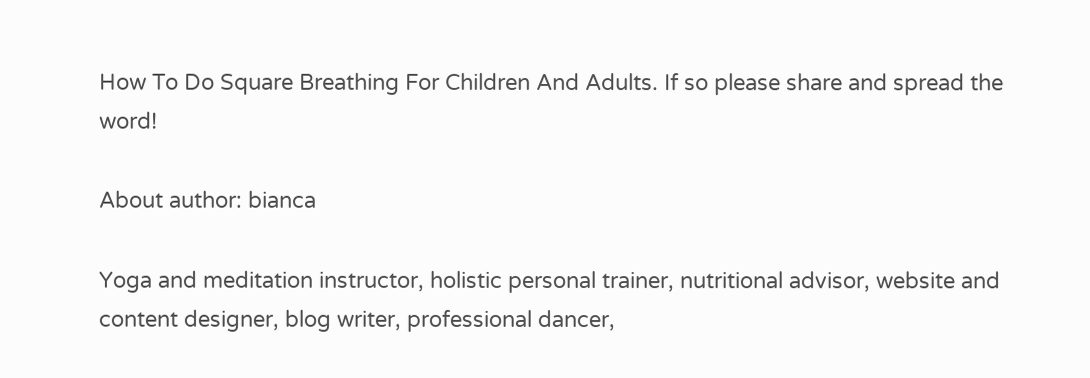How To Do Square Breathing For Children And Adults. If so please share and spread the word!

About author: bianca

Yoga and meditation instructor, holistic personal trainer, nutritional advisor, website and content designer, blog writer, professional dancer,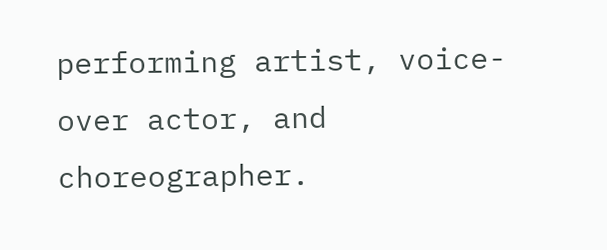performing artist, voice-over actor, and choreographer.